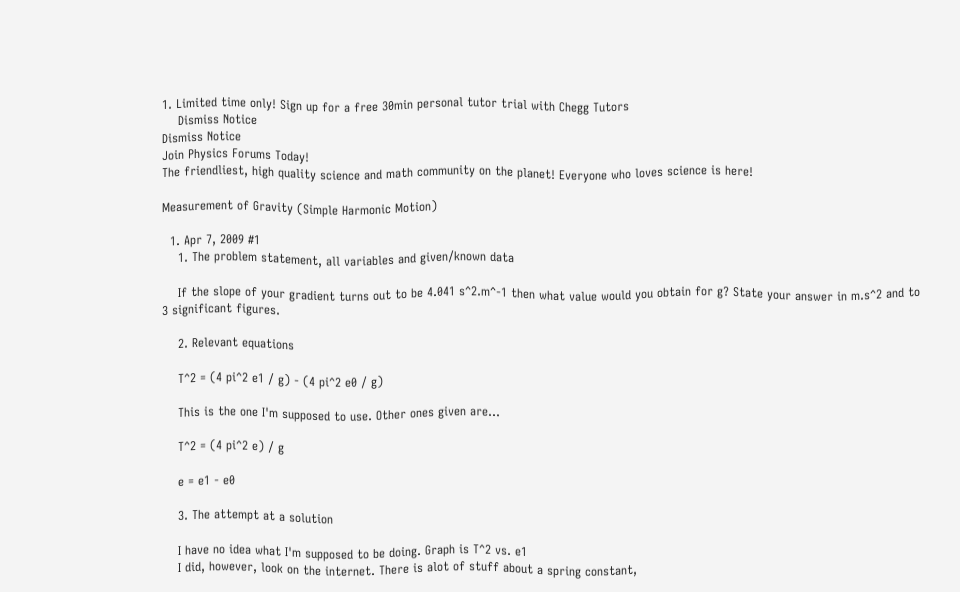1. Limited time only! Sign up for a free 30min personal tutor trial with Chegg Tutors
    Dismiss Notice
Dismiss Notice
Join Physics Forums Today!
The friendliest, high quality science and math community on the planet! Everyone who loves science is here!

Measurement of Gravity (Simple Harmonic Motion)

  1. Apr 7, 2009 #1
    1. The problem statement, all variables and given/known data

    If the slope of your gradient turns out to be 4.041 s^2.m^-1 then what value would you obtain for g? State your answer in m.s^2 and to 3 significant figures.

    2. Relevant equations

    T^2 = (4 pi^2 e1 / g) - (4 pi^2 e0 / g)

    This is the one I'm supposed to use. Other ones given are...

    T^2 = (4 pi^2 e) / g

    e = e1 - e0

    3. The attempt at a solution

    I have no idea what I'm supposed to be doing. Graph is T^2 vs. e1
    I did, however, look on the internet. There is alot of stuff about a spring constant,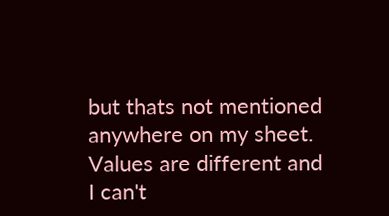but thats not mentioned anywhere on my sheet. Values are different and I can't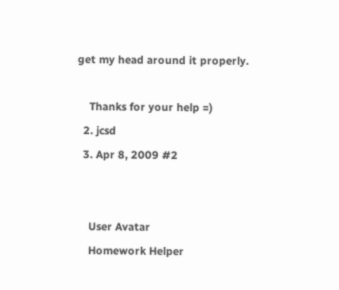get my head around it properly.

    Thanks for your help =)
  2. jcsd
  3. Apr 8, 2009 #2


    User Avatar
    Homework Helper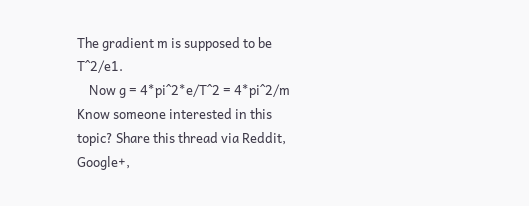The gradient m is supposed to be T^2/e1.
    Now g = 4*pi^2*e/T^2 = 4*pi^2/m
Know someone interested in this topic? Share this thread via Reddit, Google+,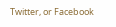Twitter, or Facebook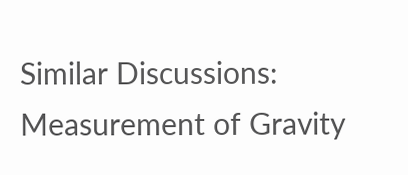Similar Discussions: Measurement of Gravity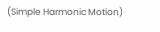(Simple Harmonic Motion)